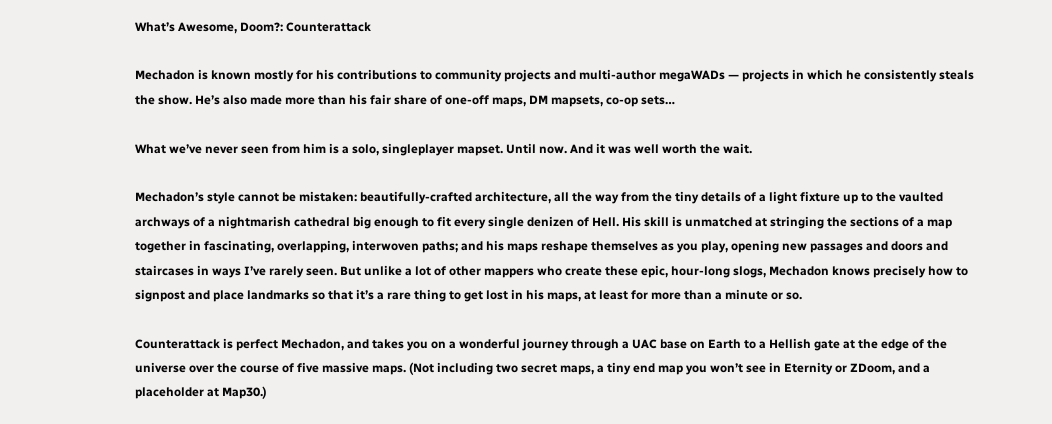What’s Awesome, Doom?: Counterattack

Mechadon is known mostly for his contributions to community projects and multi-author megaWADs — projects in which he consistently steals the show. He’s also made more than his fair share of one-off maps, DM mapsets, co-op sets…

What we’ve never seen from him is a solo, singleplayer mapset. Until now. And it was well worth the wait.

Mechadon’s style cannot be mistaken: beautifully-crafted architecture, all the way from the tiny details of a light fixture up to the vaulted archways of a nightmarish cathedral big enough to fit every single denizen of Hell. His skill is unmatched at stringing the sections of a map together in fascinating, overlapping, interwoven paths; and his maps reshape themselves as you play, opening new passages and doors and staircases in ways I’ve rarely seen. But unlike a lot of other mappers who create these epic, hour-long slogs, Mechadon knows precisely how to signpost and place landmarks so that it’s a rare thing to get lost in his maps, at least for more than a minute or so.

Counterattack is perfect Mechadon, and takes you on a wonderful journey through a UAC base on Earth to a Hellish gate at the edge of the universe over the course of five massive maps. (Not including two secret maps, a tiny end map you won’t see in Eternity or ZDoom, and a placeholder at Map30.)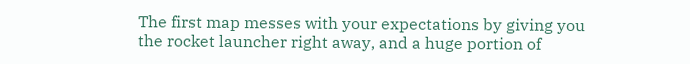The first map messes with your expectations by giving you the rocket launcher right away, and a huge portion of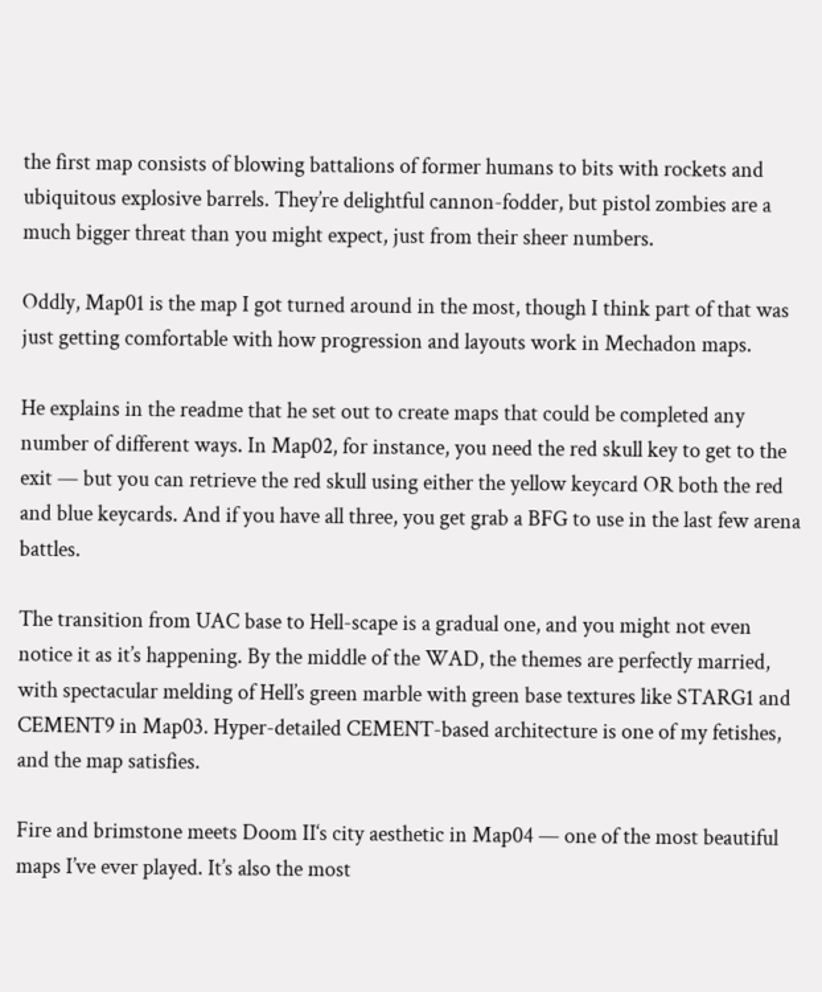the first map consists of blowing battalions of former humans to bits with rockets and ubiquitous explosive barrels. They’re delightful cannon-fodder, but pistol zombies are a much bigger threat than you might expect, just from their sheer numbers.

Oddly, Map01 is the map I got turned around in the most, though I think part of that was just getting comfortable with how progression and layouts work in Mechadon maps.

He explains in the readme that he set out to create maps that could be completed any number of different ways. In Map02, for instance, you need the red skull key to get to the exit — but you can retrieve the red skull using either the yellow keycard OR both the red and blue keycards. And if you have all three, you get grab a BFG to use in the last few arena battles.

The transition from UAC base to Hell-scape is a gradual one, and you might not even notice it as it’s happening. By the middle of the WAD, the themes are perfectly married, with spectacular melding of Hell’s green marble with green base textures like STARG1 and CEMENT9 in Map03. Hyper-detailed CEMENT-based architecture is one of my fetishes, and the map satisfies.

Fire and brimstone meets Doom II‘s city aesthetic in Map04 — one of the most beautiful maps I’ve ever played. It’s also the most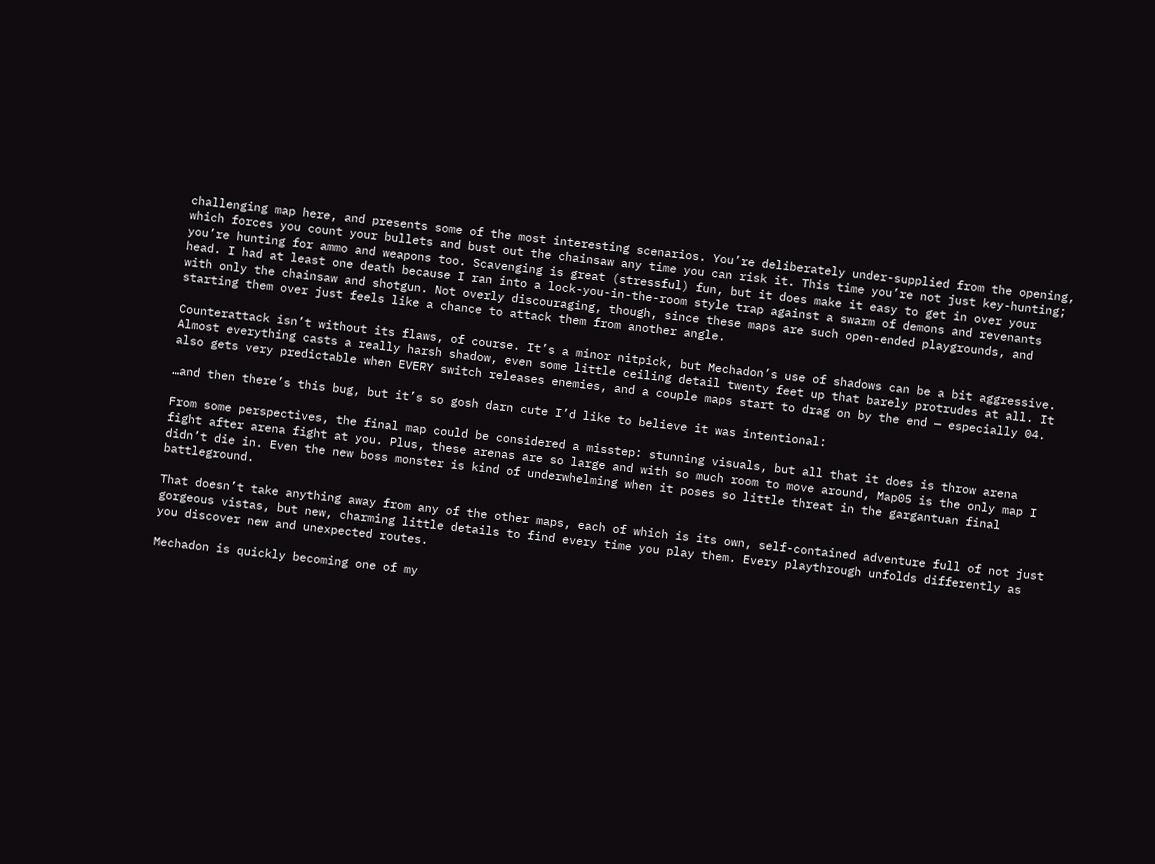challenging map here, and presents some of the most interesting scenarios. You’re deliberately under-supplied from the opening, which forces you count your bullets and bust out the chainsaw any time you can risk it. This time you’re not just key-hunting; you’re hunting for ammo and weapons too. Scavenging is great (stressful) fun, but it does make it easy to get in over your head. I had at least one death because I ran into a lock-you-in-the-room style trap against a swarm of demons and revenants with only the chainsaw and shotgun. Not overly discouraging, though, since these maps are such open-ended playgrounds, and starting them over just feels like a chance to attack them from another angle.

Counterattack isn’t without its flaws, of course. It’s a minor nitpick, but Mechadon’s use of shadows can be a bit aggressive. Almost everything casts a really harsh shadow, even some little ceiling detail twenty feet up that barely protrudes at all. It also gets very predictable when EVERY switch releases enemies, and a couple maps start to drag on by the end — especially 04.

…and then there’s this bug, but it’s so gosh darn cute I’d like to believe it was intentional:

From some perspectives, the final map could be considered a misstep: stunning visuals, but all that it does is throw arena fight after arena fight at you. Plus, these arenas are so large and with so much room to move around, Map05 is the only map I didn’t die in. Even the new boss monster is kind of underwhelming when it poses so little threat in the gargantuan final battleground.

That doesn’t take anything away from any of the other maps, each of which is its own, self-contained adventure full of not just gorgeous vistas, but new, charming little details to find every time you play them. Every playthrough unfolds differently as you discover new and unexpected routes.

Mechadon is quickly becoming one of my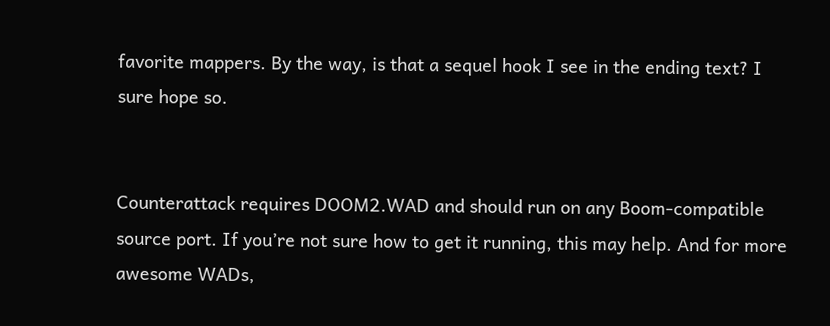favorite mappers. By the way, is that a sequel hook I see in the ending text? I sure hope so.


Counterattack requires DOOM2.WAD and should run on any Boom-compatible source port. If you’re not sure how to get it running, this may help. And for more awesome WADs,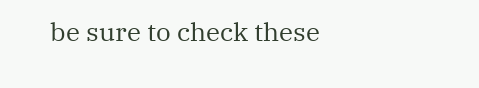be sure to check these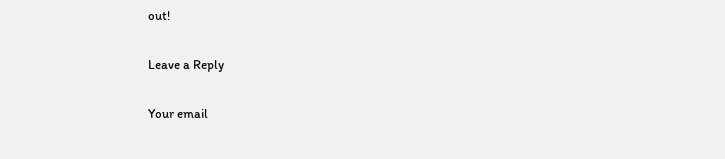out!

Leave a Reply

Your email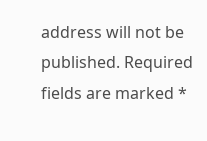address will not be published. Required fields are marked *